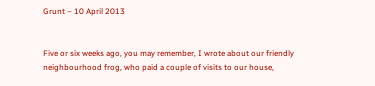Grunt – 10 April 2013


Five or six weeks ago, you may remember, I wrote about our friendly neighbourhood frog, who paid a couple of visits to our house,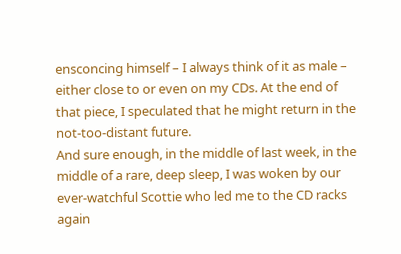ensconcing himself – I always think of it as male – either close to or even on my CDs. At the end of that piece, I speculated that he might return in the not-too-distant future.
And sure enough, in the middle of last week, in the middle of a rare, deep sleep, I was woken by our ever-watchful Scottie who led me to the CD racks again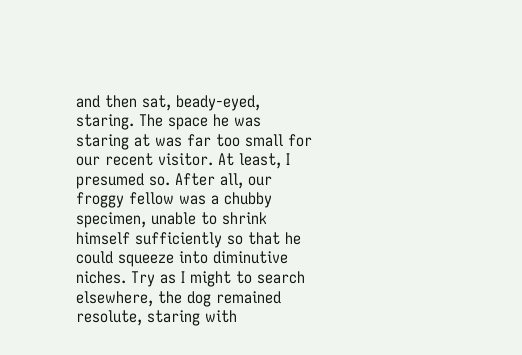and then sat, beady-eyed, staring. The space he was staring at was far too small for our recent visitor. At least, I presumed so. After all, our froggy fellow was a chubby specimen, unable to shrink himself sufficiently so that he could squeeze into diminutive niches. Try as I might to search elsewhere, the dog remained resolute, staring with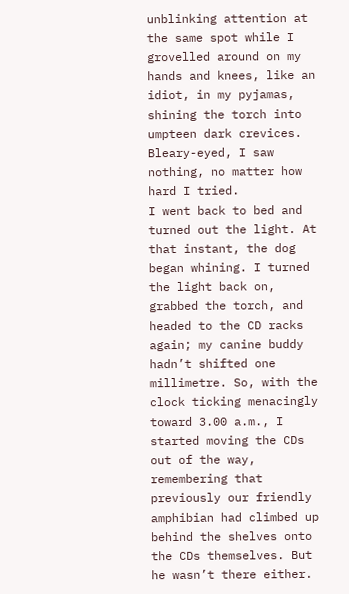unblinking attention at the same spot while I grovelled around on my hands and knees, like an idiot, in my pyjamas, shining the torch into umpteen dark crevices. Bleary-eyed, I saw nothing, no matter how hard I tried.
I went back to bed and turned out the light. At that instant, the dog began whining. I turned the light back on, grabbed the torch, and headed to the CD racks again; my canine buddy hadn’t shifted one millimetre. So, with the clock ticking menacingly toward 3.00 a.m., I started moving the CDs out of the way, remembering that previously our friendly amphibian had climbed up behind the shelves onto the CDs themselves. But he wasn’t there either.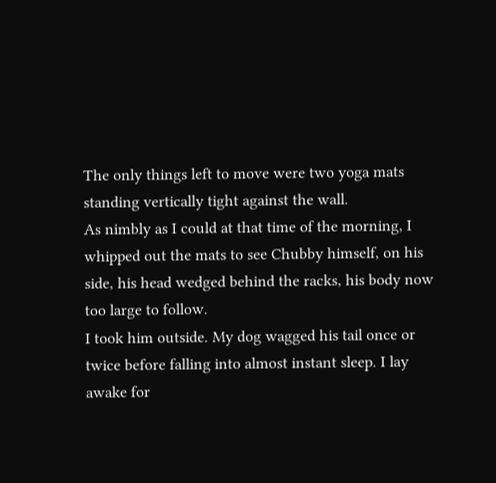The only things left to move were two yoga mats standing vertically tight against the wall.
As nimbly as I could at that time of the morning, I whipped out the mats to see Chubby himself, on his side, his head wedged behind the racks, his body now too large to follow.
I took him outside. My dog wagged his tail once or twice before falling into almost instant sleep. I lay awake for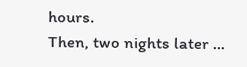hours.
Then, two nights later …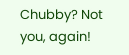Chubby? Not you, again!